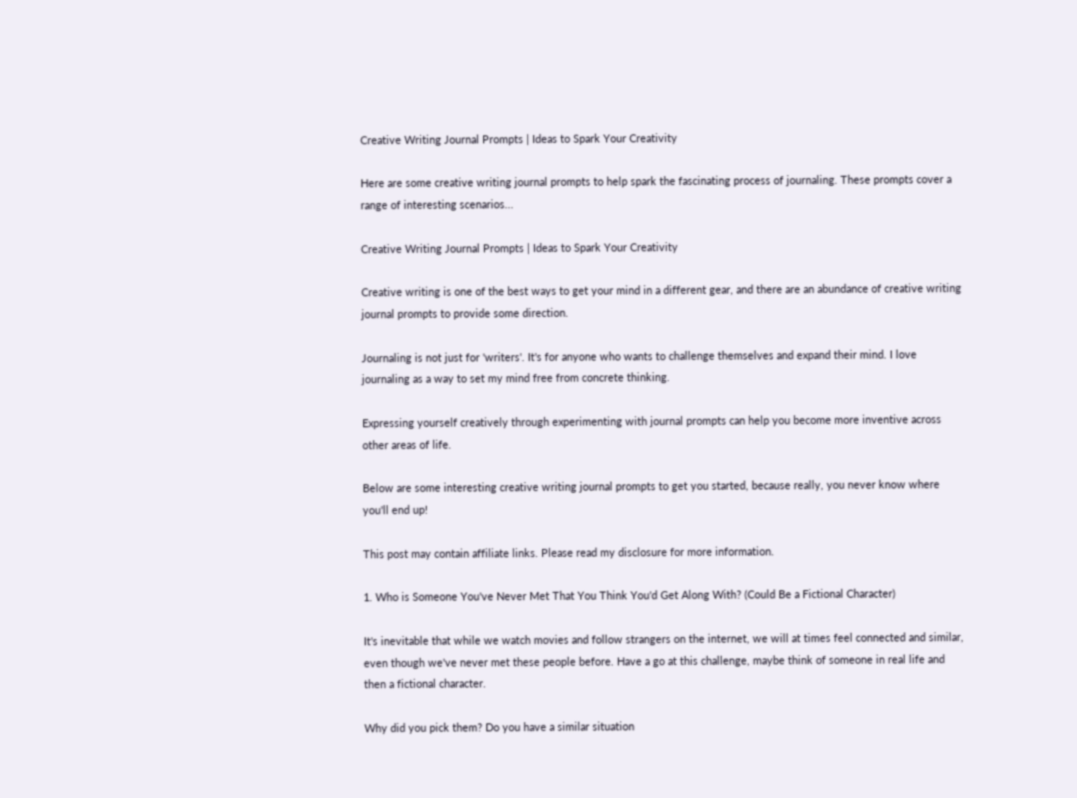Creative Writing Journal Prompts | Ideas to Spark Your Creativity

Here are some creative writing journal prompts to help spark the fascinating process of journaling. These prompts cover a range of interesting scenarios...

Creative Writing Journal Prompts | Ideas to Spark Your Creativity

Creative writing is one of the best ways to get your mind in a different gear, and there are an abundance of creative writing journal prompts to provide some direction.

Journaling is not just for 'writers'. It's for anyone who wants to challenge themselves and expand their mind. I love journaling as a way to set my mind free from concrete thinking.

Expressing yourself creatively through experimenting with journal prompts can help you become more inventive across other areas of life.

Below are some interesting creative writing journal prompts to get you started, because really, you never know where you'll end up!

This post may contain affiliate links. Please read my disclosure for more information.

1. Who is Someone You've Never Met That You Think You'd Get Along With? (Could Be a Fictional Character)

It's inevitable that while we watch movies and follow strangers on the internet, we will at times feel connected and similar, even though we've never met these people before. Have a go at this challenge, maybe think of someone in real life and then a fictional character.

Why did you pick them? Do you have a similar situation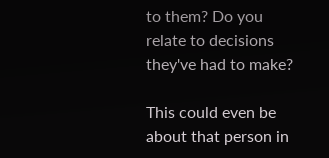to them? Do you relate to decisions they've had to make?

This could even be about that person in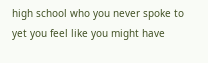high school who you never spoke to yet you feel like you might have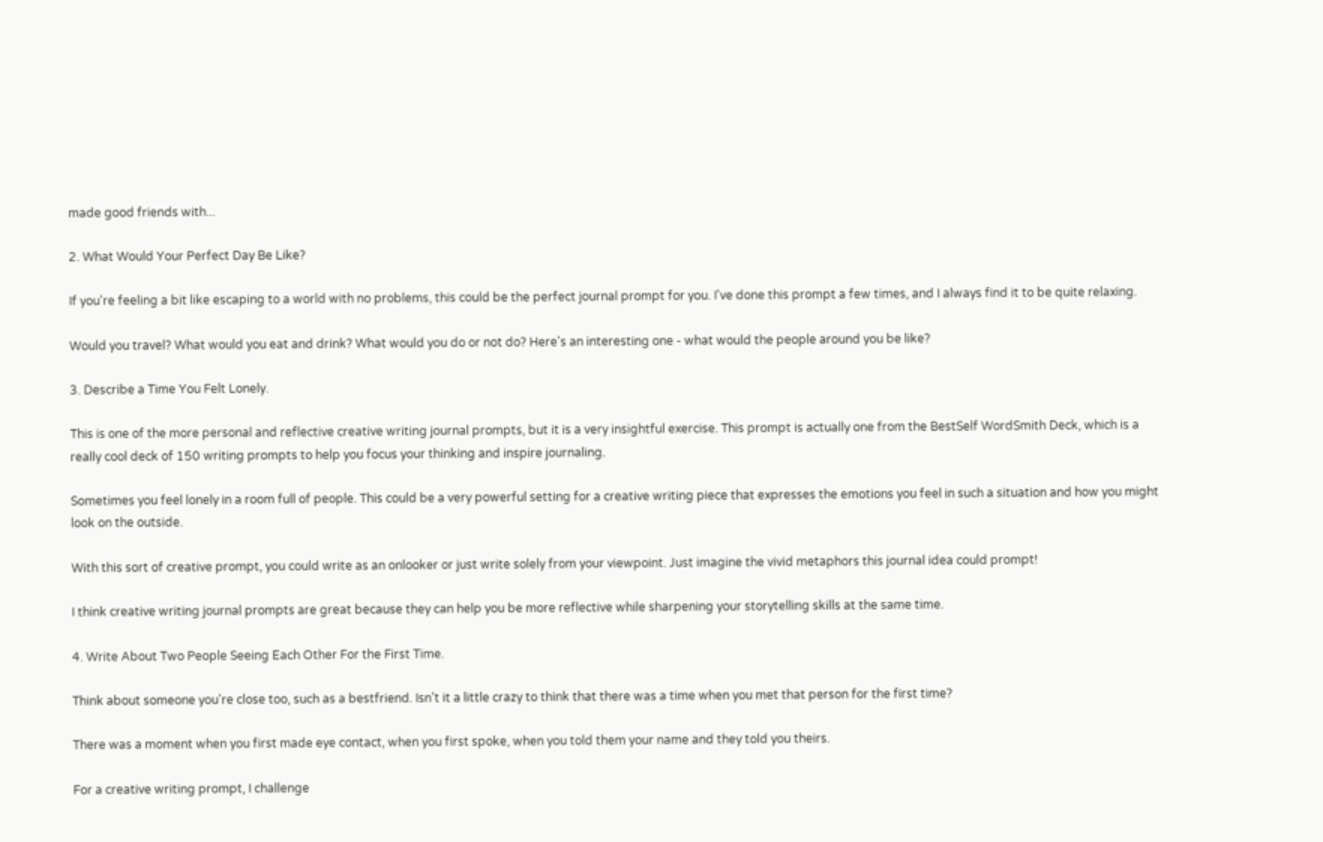made good friends with...

2. What Would Your Perfect Day Be Like?

If you're feeling a bit like escaping to a world with no problems, this could be the perfect journal prompt for you. I've done this prompt a few times, and I always find it to be quite relaxing.

Would you travel? What would you eat and drink? What would you do or not do? Here's an interesting one - what would the people around you be like?

3. Describe a Time You Felt Lonely.

This is one of the more personal and reflective creative writing journal prompts, but it is a very insightful exercise. This prompt is actually one from the BestSelf WordSmith Deck, which is a really cool deck of 150 writing prompts to help you focus your thinking and inspire journaling.

Sometimes you feel lonely in a room full of people. This could be a very powerful setting for a creative writing piece that expresses the emotions you feel in such a situation and how you might look on the outside.

With this sort of creative prompt, you could write as an onlooker or just write solely from your viewpoint. Just imagine the vivid metaphors this journal idea could prompt!

I think creative writing journal prompts are great because they can help you be more reflective while sharpening your storytelling skills at the same time.

4. Write About Two People Seeing Each Other For the First Time.

Think about someone you're close too, such as a bestfriend. Isn't it a little crazy to think that there was a time when you met that person for the first time?

There was a moment when you first made eye contact, when you first spoke, when you told them your name and they told you theirs.

For a creative writing prompt, I challenge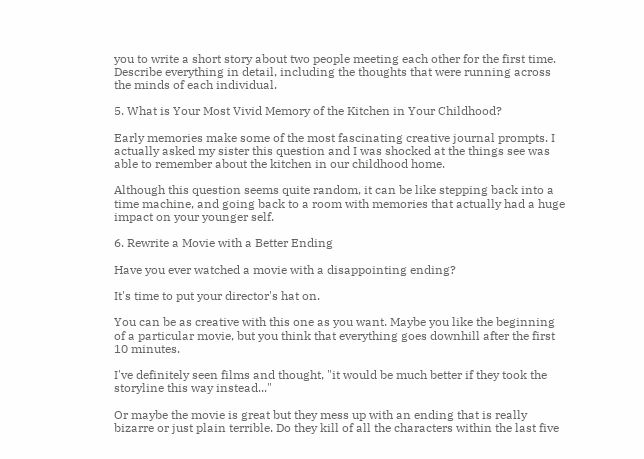you to write a short story about two people meeting each other for the first time. Describe everything in detail, including the thoughts that were running across the minds of each individual.

5. What is Your Most Vivid Memory of the Kitchen in Your Childhood?

Early memories make some of the most fascinating creative journal prompts. I actually asked my sister this question and I was shocked at the things see was able to remember about the kitchen in our childhood home.

Although this question seems quite random, it can be like stepping back into a time machine, and going back to a room with memories that actually had a huge impact on your younger self.

6. Rewrite a Movie with a Better Ending

Have you ever watched a movie with a disappointing ending?

It's time to put your director's hat on.

You can be as creative with this one as you want. Maybe you like the beginning of a particular movie, but you think that everything goes downhill after the first 10 minutes.

I've definitely seen films and thought, "it would be much better if they took the storyline this way instead..."

Or maybe the movie is great but they mess up with an ending that is really bizarre or just plain terrible. Do they kill of all the characters within the last five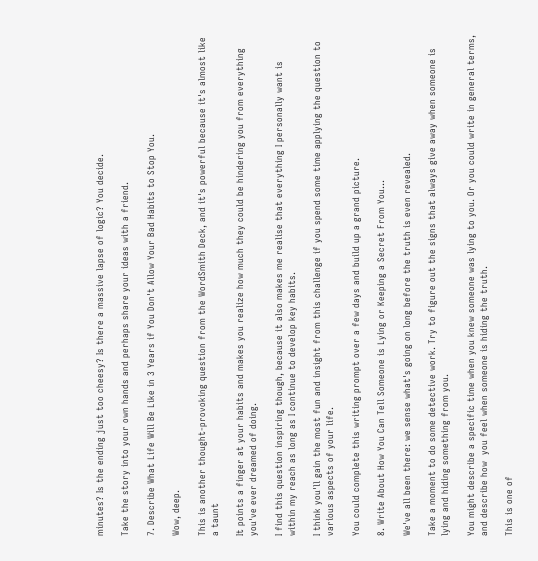minutes? Is the ending just too cheesy? Is there a massive lapse of logic? You decide.

Take the story into your own hands and perhaps share your ideas with a friend.

7. Describe What Life Will Be Like in 3 Years if You Don't Allow Your Bad Habits to Stop You.

Wow, deep.

This is another thought-provoking question from the WordSmith Deck, and it's powerful because it's almost like a taunt

It points a finger at your habits and makes you realize how much they could be hindering you from everything you've ever dreamed of doing.

I find this question inspiring though, because it also makes me realise that everything I personally want is within my reach as long as I continue to develop key habits.

I think you'll gain the most fun and insight from this challenge if you spend some time applying the question to various aspects of your life.

You could complete this writing prompt over a few days and build up a grand picture.

8. Write About How You Can Tell Someone is Lying or Keeping a Secret From You...

We've all been there: we sense what's going on long before the truth is even revealed.

Take a moment to do some detective work. Try to figure out the signs that always give away when someone is lying and hiding something from you.

You might describe a specific time when you knew someone was lying to you. Or you could write in general terms, and describe how  you feel when someone is hiding the truth.

This is one of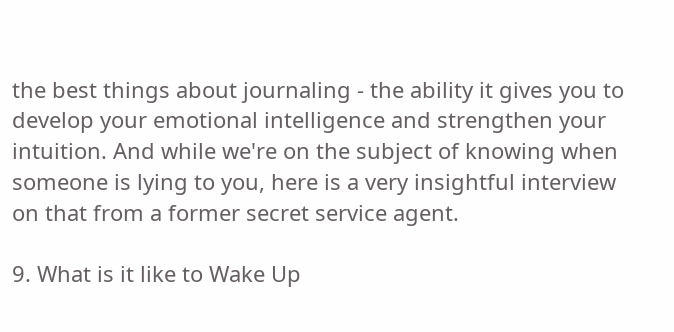the best things about journaling - the ability it gives you to develop your emotional intelligence and strengthen your intuition. And while we're on the subject of knowing when someone is lying to you, here is a very insightful interview on that from a former secret service agent.

9. What is it like to Wake Up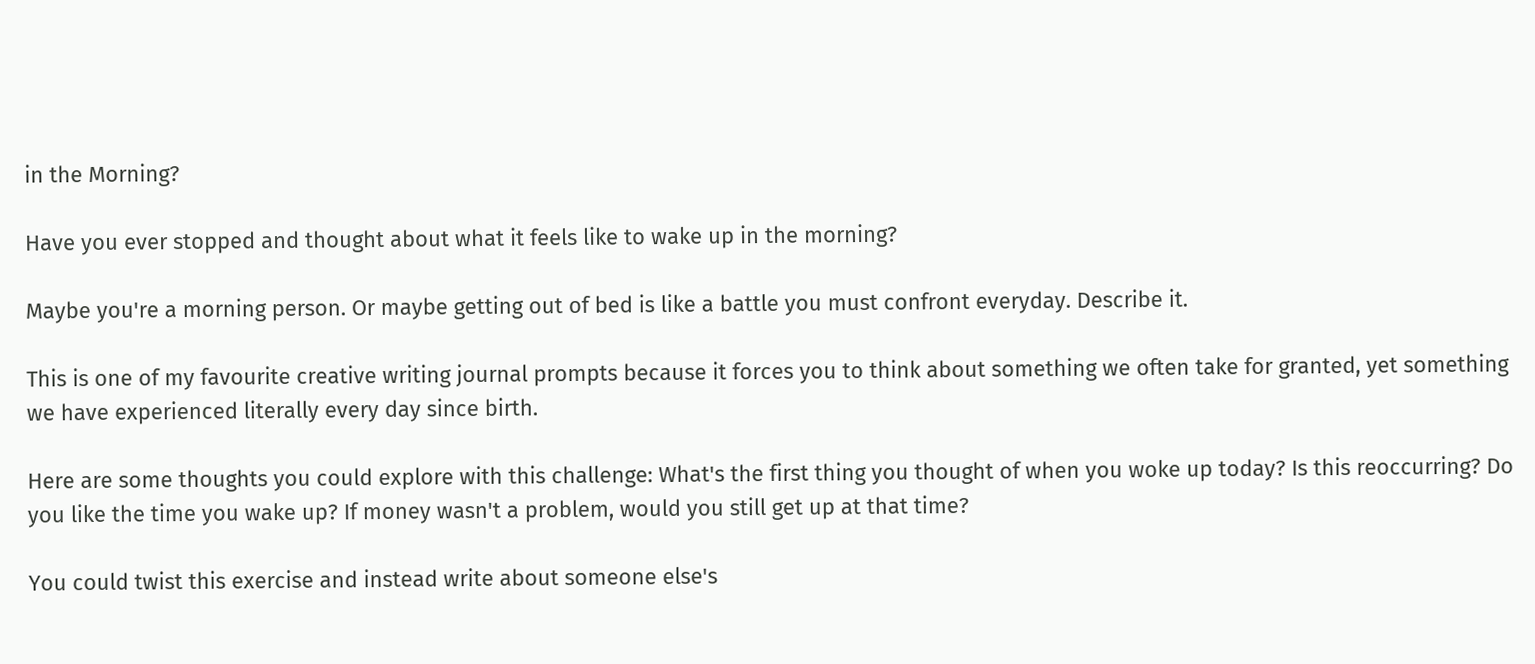in the Morning?

Have you ever stopped and thought about what it feels like to wake up in the morning?

Maybe you're a morning person. Or maybe getting out of bed is like a battle you must confront everyday. Describe it.

This is one of my favourite creative writing journal prompts because it forces you to think about something we often take for granted, yet something we have experienced literally every day since birth.

Here are some thoughts you could explore with this challenge: What's the first thing you thought of when you woke up today? Is this reoccurring? Do you like the time you wake up? If money wasn't a problem, would you still get up at that time?

You could twist this exercise and instead write about someone else's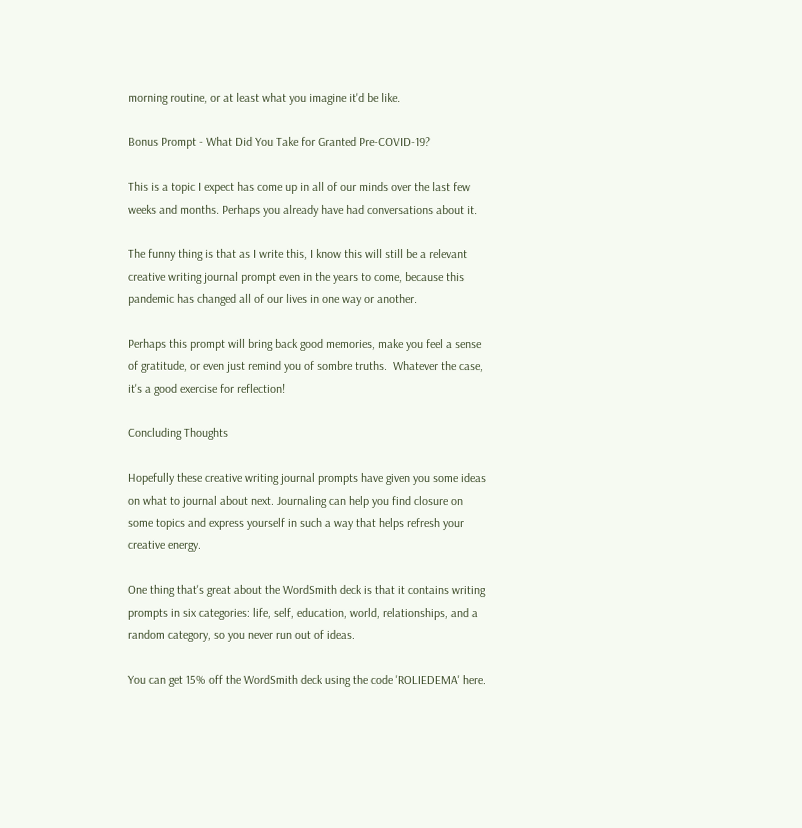morning routine, or at least what you imagine it'd be like.

Bonus Prompt - What Did You Take for Granted Pre-COVID-19?

This is a topic I expect has come up in all of our minds over the last few weeks and months. Perhaps you already have had conversations about it.

The funny thing is that as I write this, I know this will still be a relevant creative writing journal prompt even in the years to come, because this pandemic has changed all of our lives in one way or another.

Perhaps this prompt will bring back good memories, make you feel a sense of gratitude, or even just remind you of sombre truths.  Whatever the case, it's a good exercise for reflection!

Concluding Thoughts

Hopefully these creative writing journal prompts have given you some ideas on what to journal about next. Journaling can help you find closure on some topics and express yourself in such a way that helps refresh your creative energy.

One thing that's great about the WordSmith deck is that it contains writing prompts in six categories: life, self, education, world, relationships, and a random category, so you never run out of ideas.

You can get 15% off the WordSmith deck using the code 'ROLIEDEMA' here.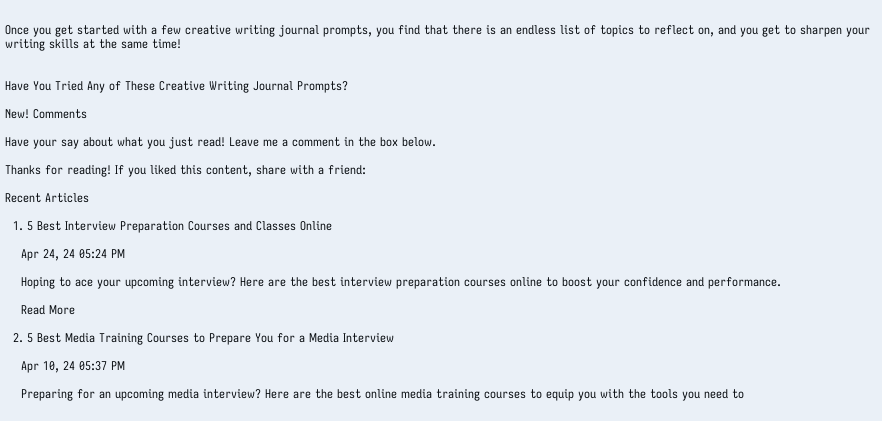Once you get started with a few creative writing journal prompts, you find that there is an endless list of topics to reflect on, and you get to sharpen your writing skills at the same time!


Have You Tried Any of These Creative Writing Journal Prompts?

New! Comments

Have your say about what you just read! Leave me a comment in the box below.

Thanks for reading! If you liked this content, share with a friend:

Recent Articles

  1. 5 Best Interview Preparation Courses and Classes Online

    Apr 24, 24 05:24 PM

    Hoping to ace your upcoming interview? Here are the best interview preparation courses online to boost your confidence and performance.

    Read More

  2. 5 Best Media Training Courses to Prepare You for a Media Interview

    Apr 10, 24 05:37 PM

    Preparing for an upcoming media interview? Here are the best online media training courses to equip you with the tools you need to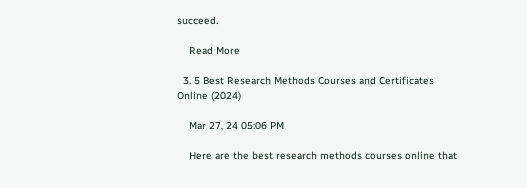succeed.

    Read More

  3. 5 Best Research Methods Courses and Certificates Online (2024)

    Mar 27, 24 05:06 PM

    Here are the best research methods courses online that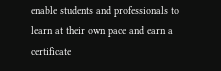enable students and professionals to learn at their own pace and earn a certificate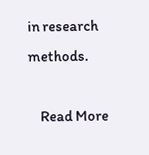in research methods.

    Read More